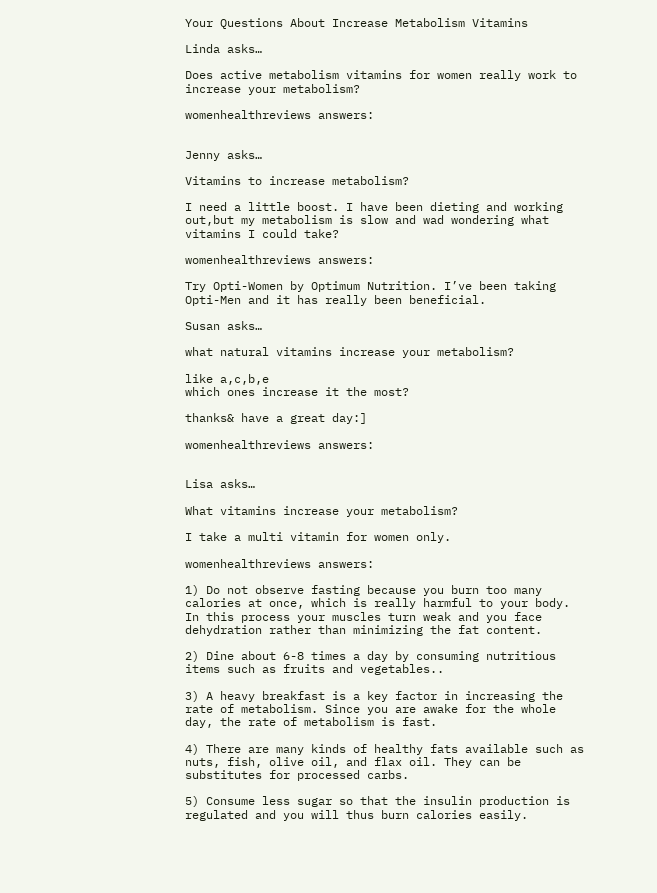Your Questions About Increase Metabolism Vitamins

Linda asks…

Does active metabolism vitamins for women really work to increase your metabolism?

womenhealthreviews answers:


Jenny asks…

Vitamins to increase metabolism?

I need a little boost. I have been dieting and working out,but my metabolism is slow and wad wondering what vitamins I could take?

womenhealthreviews answers:

Try Opti-Women by Optimum Nutrition. I’ve been taking Opti-Men and it has really been beneficial.

Susan asks…

what natural vitamins increase your metabolism?

like a,c,b,e
which ones increase it the most?

thanks& have a great day:]

womenhealthreviews answers:


Lisa asks…

What vitamins increase your metabolism?

I take a multi vitamin for women only.

womenhealthreviews answers:

1) Do not observe fasting because you burn too many calories at once, which is really harmful to your body. In this process your muscles turn weak and you face dehydration rather than minimizing the fat content.

2) Dine about 6-8 times a day by consuming nutritious items such as fruits and vegetables..

3) A heavy breakfast is a key factor in increasing the rate of metabolism. Since you are awake for the whole day, the rate of metabolism is fast.

4) There are many kinds of healthy fats available such as nuts, fish, olive oil, and flax oil. They can be substitutes for processed carbs.

5) Consume less sugar so that the insulin production is regulated and you will thus burn calories easily.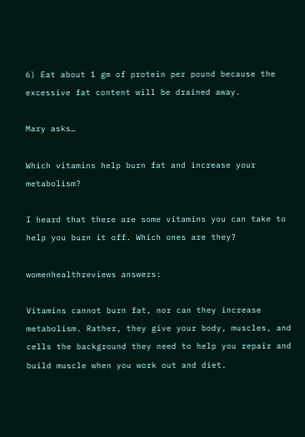6) Eat about 1 gm of protein per pound because the excessive fat content will be drained away.

Mary asks…

Which vitamins help burn fat and increase your metabolism?

I heard that there are some vitamins you can take to help you burn it off. Which ones are they?

womenhealthreviews answers:

Vitamins cannot burn fat, nor can they increase metabolism. Rather, they give your body, muscles, and cells the background they need to help you repair and build muscle when you work out and diet.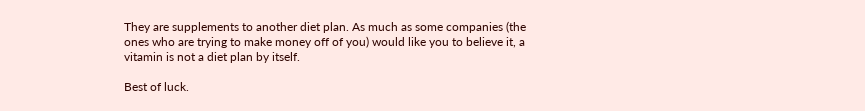They are supplements to another diet plan. As much as some companies (the ones who are trying to make money off of you) would like you to believe it, a vitamin is not a diet plan by itself.

Best of luck.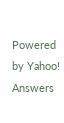Powered by Yahoo! Answers